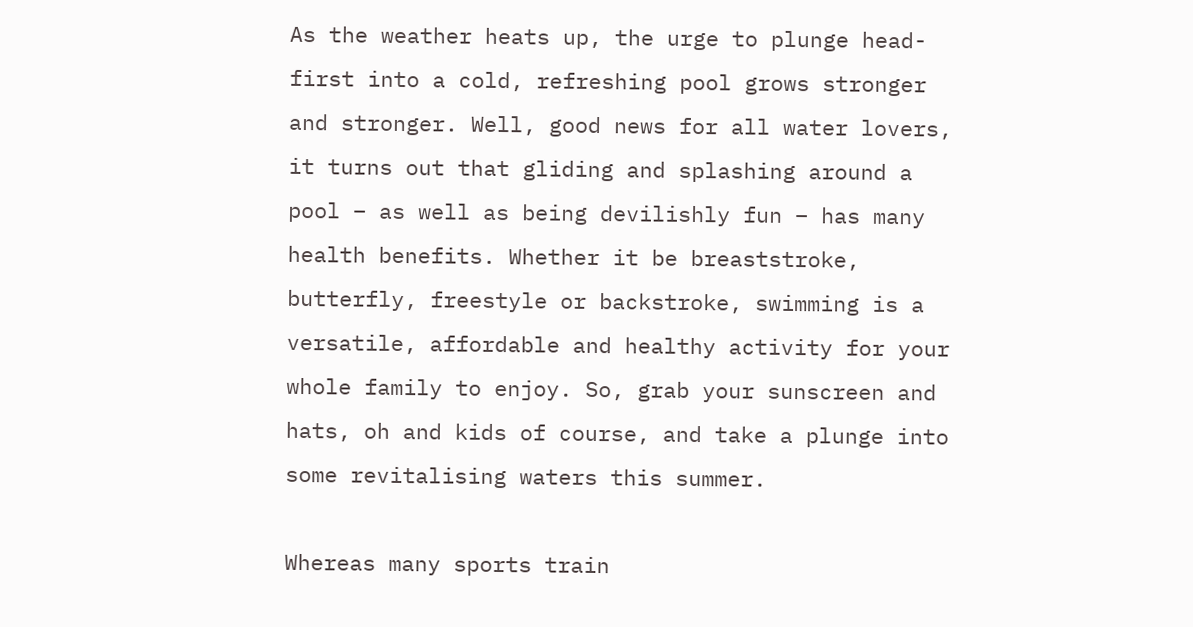As the weather heats up, the urge to plunge head-first into a cold, refreshing pool grows stronger and stronger. Well, good news for all water lovers, it turns out that gliding and splashing around a pool – as well as being devilishly fun – has many health benefits. Whether it be breaststroke, butterfly, freestyle or backstroke, swimming is a versatile, affordable and healthy activity for your whole family to enjoy. So, grab your sunscreen and hats, oh and kids of course, and take a plunge into some revitalising waters this summer.

Whereas many sports train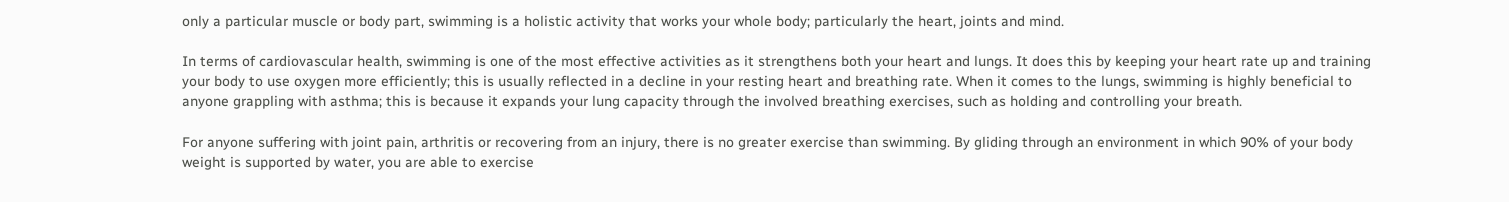only a particular muscle or body part, swimming is a holistic activity that works your whole body; particularly the heart, joints and mind.

In terms of cardiovascular health, swimming is one of the most effective activities as it strengthens both your heart and lungs. It does this by keeping your heart rate up and training your body to use oxygen more efficiently; this is usually reflected in a decline in your resting heart and breathing rate. When it comes to the lungs, swimming is highly beneficial to anyone grappling with asthma; this is because it expands your lung capacity through the involved breathing exercises, such as holding and controlling your breath.

For anyone suffering with joint pain, arthritis or recovering from an injury, there is no greater exercise than swimming. By gliding through an environment in which 90% of your body weight is supported by water, you are able to exercise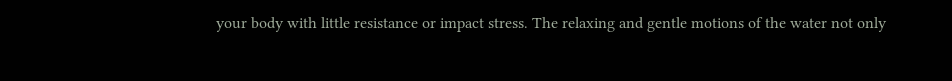your body with little resistance or impact stress. The relaxing and gentle motions of the water not only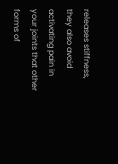releases stiffness, they also avoid activating pain in your joints that other forms of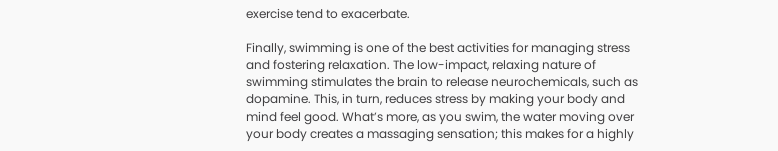exercise tend to exacerbate.

Finally, swimming is one of the best activities for managing stress and fostering relaxation. The low-impact, relaxing nature of swimming stimulates the brain to release neurochemicals, such as dopamine. This, in turn, reduces stress by making your body and mind feel good. What’s more, as you swim, the water moving over your body creates a massaging sensation; this makes for a highly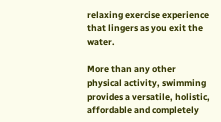relaxing exercise experience that lingers as you exit the water.

More than any other physical activity, swimming provides a versatile, holistic, affordable and completely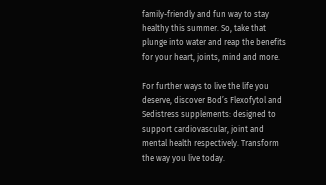family-friendly and fun way to stay healthy this summer. So, take that plunge into water and reap the benefits for your heart, joints, mind and more.

For further ways to live the life you deserve, discover Bod’s Flexofytol and Sedistress supplements: designed to support cardiovascular, joint and mental health respectively. Transform the way you live today.